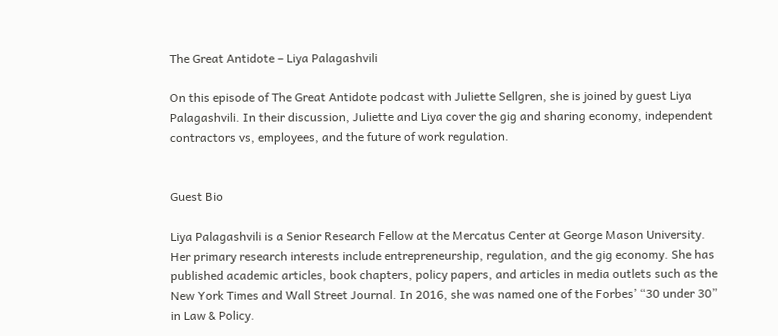The Great Antidote – Liya Palagashvili

On this episode of The Great Antidote podcast with Juliette Sellgren, she is joined by guest Liya Palagashvili. In their discussion, Juliette and Liya cover the gig and sharing economy, independent contractors vs, employees, and the future of work regulation.


Guest Bio

Liya Palagashvili is a Senior Research Fellow at the Mercatus Center at George Mason University. Her primary research interests include entrepreneurship, regulation, and the gig economy. She has published academic articles, book chapters, policy papers, and articles in media outlets such as the New York Times and Wall Street Journal. In 2016, she was named one of the Forbes’ “30 under 30” in Law & Policy.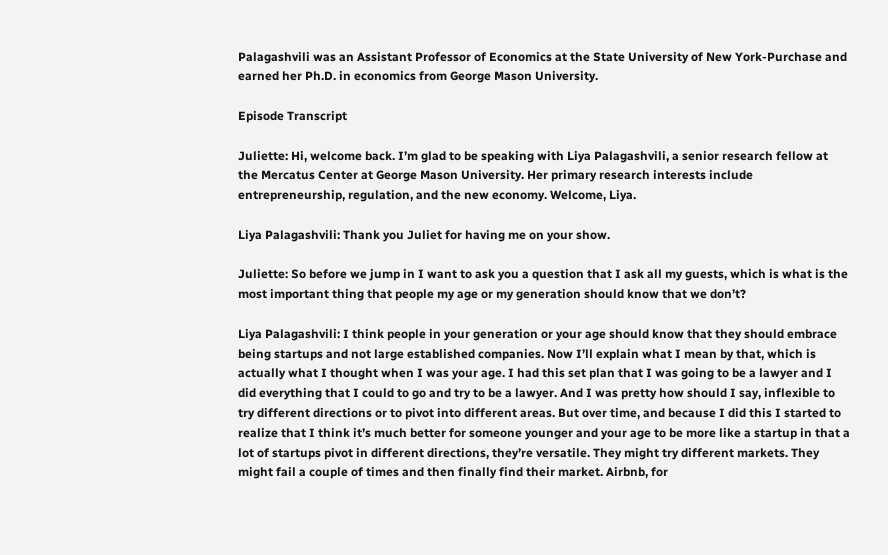Palagashvili was an Assistant Professor of Economics at the State University of New York-Purchase and earned her Ph.D. in economics from George Mason University.

Episode Transcript

Juliette: Hi, welcome back. I’m glad to be speaking with Liya Palagashvili, a senior research fellow at the Mercatus Center at George Mason University. Her primary research interests include entrepreneurship, regulation, and the new economy. Welcome, Liya.

Liya Palagashvili: Thank you Juliet for having me on your show.

Juliette: So before we jump in I want to ask you a question that I ask all my guests, which is what is the most important thing that people my age or my generation should know that we don’t?

Liya Palagashvili: I think people in your generation or your age should know that they should embrace being startups and not large established companies. Now I’ll explain what I mean by that, which is actually what I thought when I was your age. I had this set plan that I was going to be a lawyer and I did everything that I could to go and try to be a lawyer. And I was pretty how should I say, inflexible to try different directions or to pivot into different areas. But over time, and because I did this I started to realize that I think it’s much better for someone younger and your age to be more like a startup in that a lot of startups pivot in different directions, they’re versatile. They might try different markets. They might fail a couple of times and then finally find their market. Airbnb, for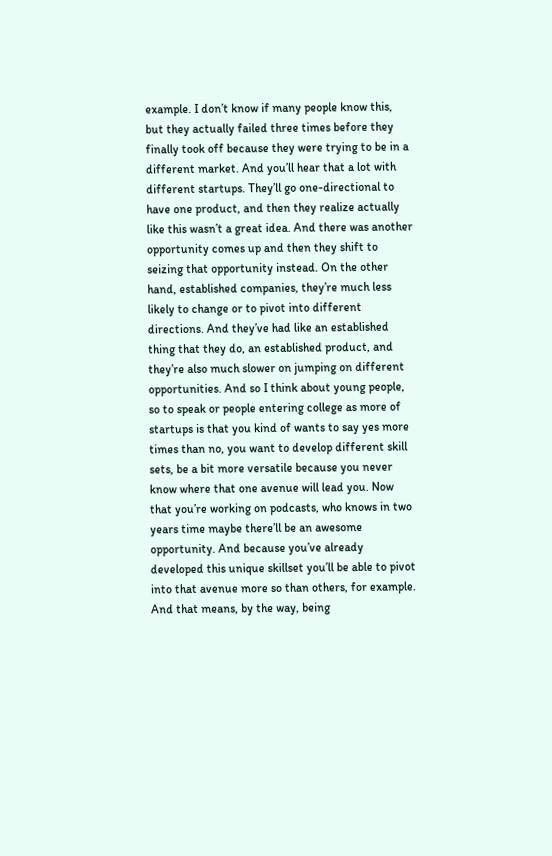example. I don’t know if many people know this, but they actually failed three times before they finally took off because they were trying to be in a different market. And you’ll hear that a lot with different startups. They’ll go one-directional to have one product, and then they realize actually like this wasn’t a great idea. And there was another opportunity comes up and then they shift to seizing that opportunity instead. On the other hand, established companies, they’re much less likely to change or to pivot into different directions. And they’ve had like an established thing that they do, an established product, and they’re also much slower on jumping on different opportunities. And so I think about young people, so to speak or people entering college as more of startups is that you kind of wants to say yes more times than no, you want to develop different skill sets, be a bit more versatile because you never know where that one avenue will lead you. Now that you’re working on podcasts, who knows in two years time maybe there’ll be an awesome opportunity. And because you’ve already developed this unique skillset you’ll be able to pivot into that avenue more so than others, for example. And that means, by the way, being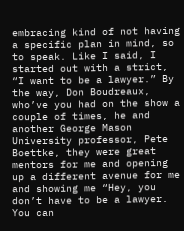embracing kind of not having a specific plan in mind, so to speak. Like I said, I started out with a strict, “I want to be a lawyer.” By the way, Don Boudreaux, who’ve you had on the show a couple of times, he and another George Mason University professor, Pete Boettke, they were great mentors for me and opening up a different avenue for me and showing me “Hey, you don’t have to be a lawyer. You can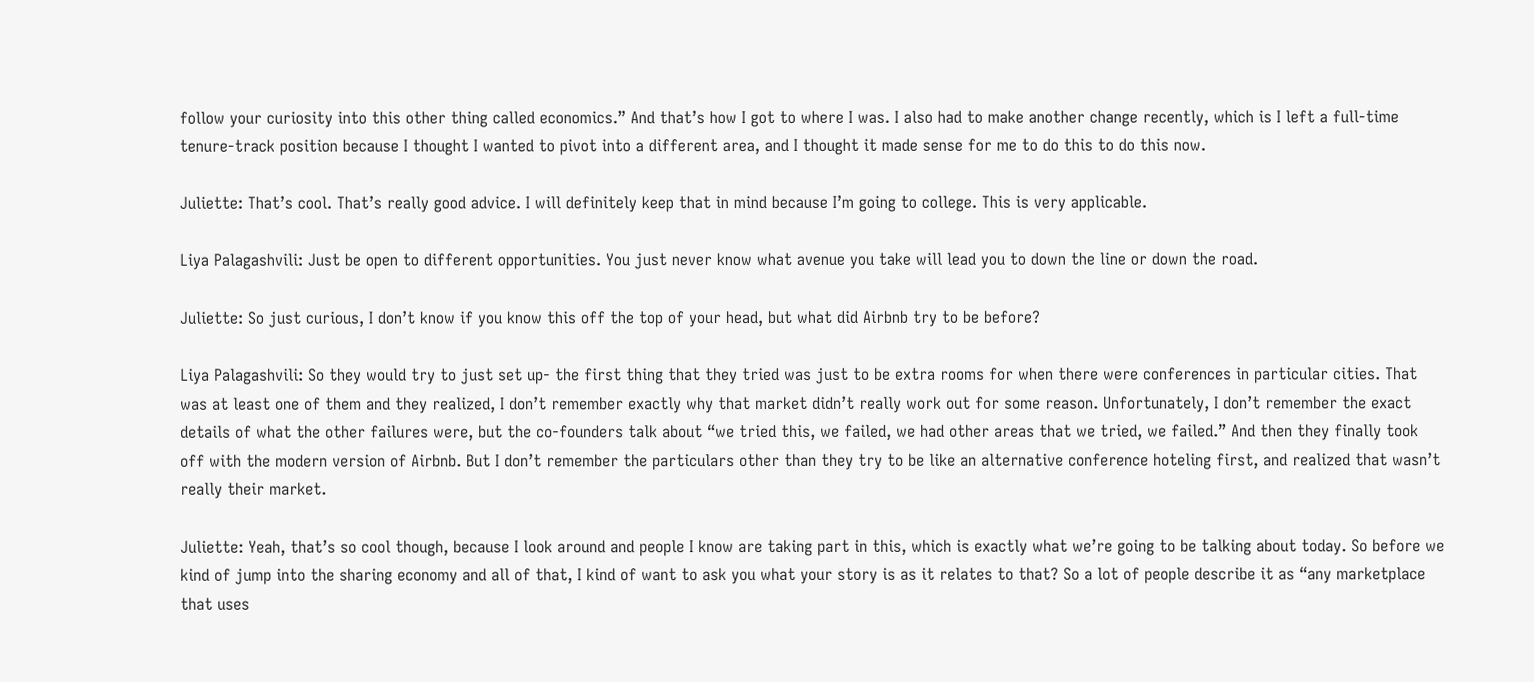follow your curiosity into this other thing called economics.” And that’s how I got to where I was. I also had to make another change recently, which is I left a full-time tenure-track position because I thought I wanted to pivot into a different area, and I thought it made sense for me to do this to do this now.

Juliette: That’s cool. That’s really good advice. I will definitely keep that in mind because I’m going to college. This is very applicable.

Liya Palagashvili: Just be open to different opportunities. You just never know what avenue you take will lead you to down the line or down the road.

Juliette: So just curious, I don’t know if you know this off the top of your head, but what did Airbnb try to be before?

Liya Palagashvili: So they would try to just set up- the first thing that they tried was just to be extra rooms for when there were conferences in particular cities. That was at least one of them and they realized, I don’t remember exactly why that market didn’t really work out for some reason. Unfortunately, I don’t remember the exact details of what the other failures were, but the co-founders talk about “we tried this, we failed, we had other areas that we tried, we failed.” And then they finally took off with the modern version of Airbnb. But I don’t remember the particulars other than they try to be like an alternative conference hoteling first, and realized that wasn’t really their market.

Juliette: Yeah, that’s so cool though, because I look around and people I know are taking part in this, which is exactly what we’re going to be talking about today. So before we kind of jump into the sharing economy and all of that, I kind of want to ask you what your story is as it relates to that? So a lot of people describe it as “any marketplace that uses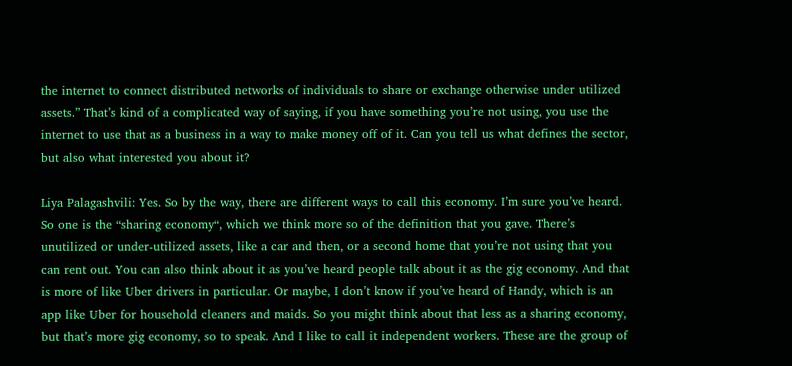the internet to connect distributed networks of individuals to share or exchange otherwise under utilized assets.” That’s kind of a complicated way of saying, if you have something you’re not using, you use the internet to use that as a business in a way to make money off of it. Can you tell us what defines the sector, but also what interested you about it?

Liya Palagashvili: Yes. So by the way, there are different ways to call this economy. I’m sure you’ve heard. So one is the “sharing economy“, which we think more so of the definition that you gave. There’s unutilized or under-utilized assets, like a car and then, or a second home that you’re not using that you can rent out. You can also think about it as you’ve heard people talk about it as the gig economy. And that is more of like Uber drivers in particular. Or maybe, I don’t know if you’ve heard of Handy, which is an app like Uber for household cleaners and maids. So you might think about that less as a sharing economy, but that’s more gig economy, so to speak. And I like to call it independent workers. These are the group of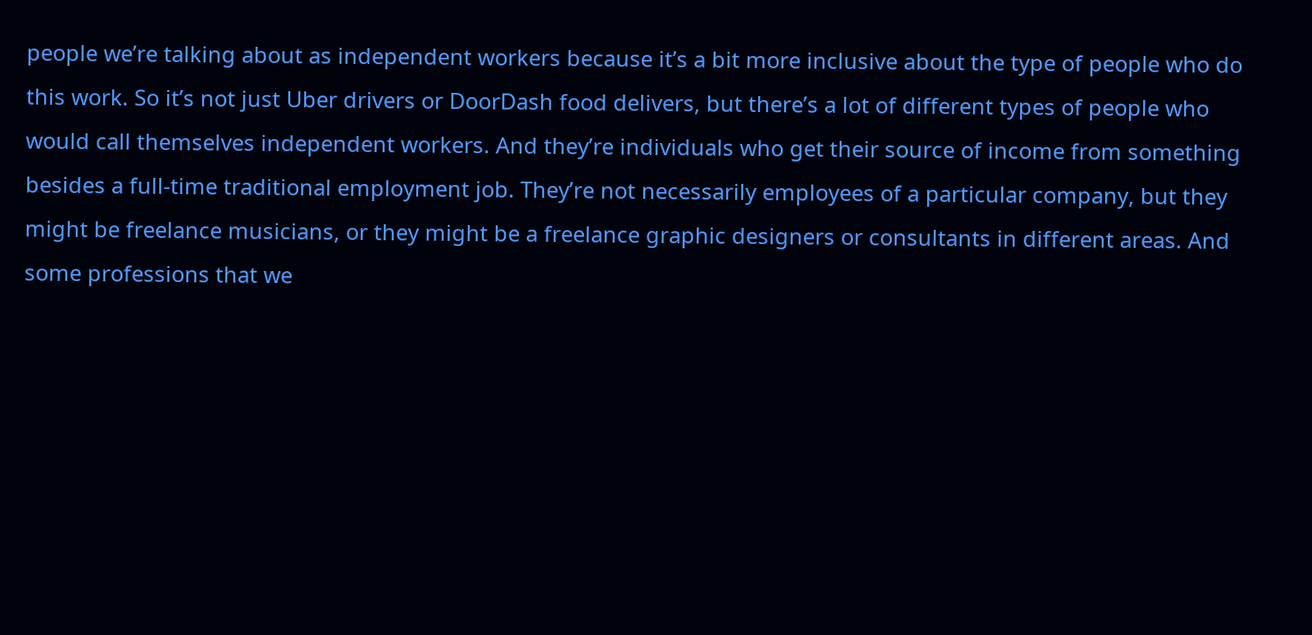people we’re talking about as independent workers because it’s a bit more inclusive about the type of people who do this work. So it’s not just Uber drivers or DoorDash food delivers, but there’s a lot of different types of people who would call themselves independent workers. And they’re individuals who get their source of income from something besides a full-time traditional employment job. They’re not necessarily employees of a particular company, but they might be freelance musicians, or they might be a freelance graphic designers or consultants in different areas. And some professions that we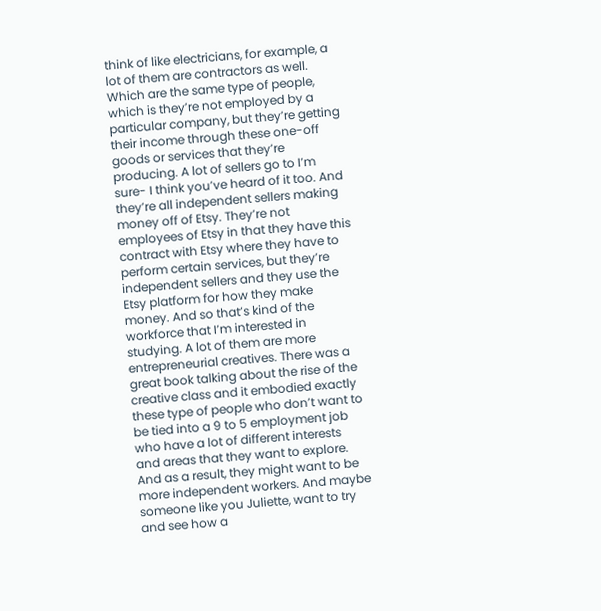think of like electricians, for example, a lot of them are contractors as well. Which are the same type of people, which is they’re not employed by a particular company, but they’re getting their income through these one-off goods or services that they’re producing. A lot of sellers go to I’m sure- I think you’ve heard of it too. And they’re all independent sellers making money off of Etsy. They’re not employees of Etsy in that they have this contract with Etsy where they have to perform certain services, but they’re independent sellers and they use the Etsy platform for how they make money. And so that’s kind of the workforce that I’m interested in studying. A lot of them are more entrepreneurial creatives. There was a great book talking about the rise of the creative class and it embodied exactly these type of people who don’t want to be tied into a 9 to 5 employment job who have a lot of different interests and areas that they want to explore. And as a result, they might want to be more independent workers. And maybe someone like you Juliette, want to try and see how a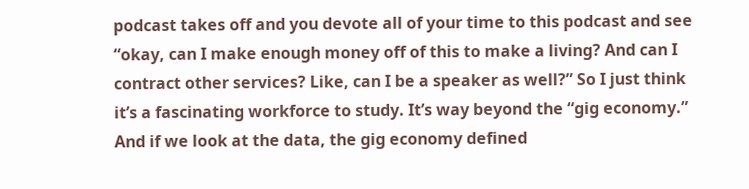podcast takes off and you devote all of your time to this podcast and see “okay, can I make enough money off of this to make a living? And can I contract other services? Like, can I be a speaker as well?” So I just think it’s a fascinating workforce to study. It’s way beyond the “gig economy.” And if we look at the data, the gig economy defined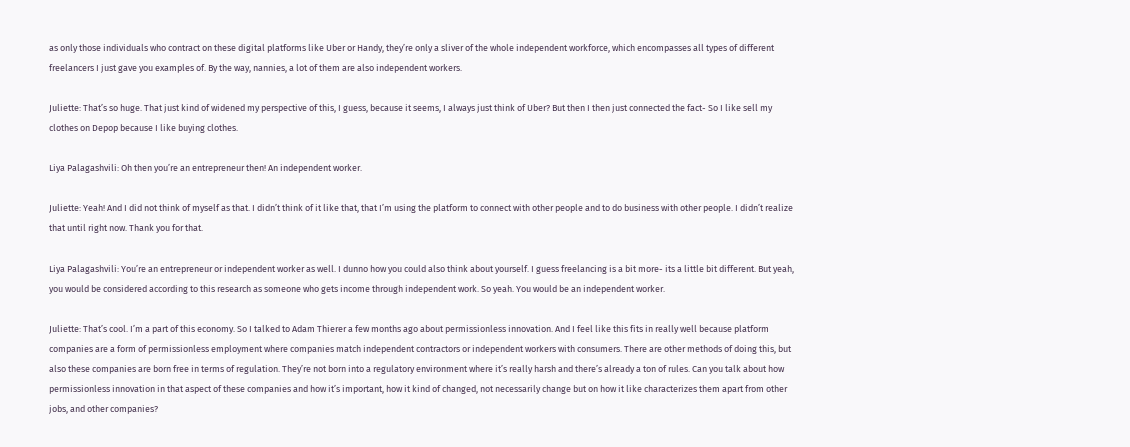as only those individuals who contract on these digital platforms like Uber or Handy, they’re only a sliver of the whole independent workforce, which encompasses all types of different freelancers I just gave you examples of. By the way, nannies, a lot of them are also independent workers.

Juliette: That’s so huge. That just kind of widened my perspective of this, I guess, because it seems, I always just think of Uber? But then I then just connected the fact- So I like sell my clothes on Depop because I like buying clothes.

Liya Palagashvili: Oh then you’re an entrepreneur then! An independent worker.

Juliette: Yeah! And I did not think of myself as that. I didn’t think of it like that, that I’m using the platform to connect with other people and to do business with other people. I didn’t realize that until right now. Thank you for that.

Liya Palagashvili: You’re an entrepreneur or independent worker as well. I dunno how you could also think about yourself. I guess freelancing is a bit more- its a little bit different. But yeah, you would be considered according to this research as someone who gets income through independent work. So yeah. You would be an independent worker.

Juliette: That’s cool. I’m a part of this economy. So I talked to Adam Thierer a few months ago about permissionless innovation. And I feel like this fits in really well because platform companies are a form of permissionless employment where companies match independent contractors or independent workers with consumers. There are other methods of doing this, but also these companies are born free in terms of regulation. They’re not born into a regulatory environment where it’s really harsh and there’s already a ton of rules. Can you talk about how permissionless innovation in that aspect of these companies and how it’s important, how it kind of changed, not necessarily change but on how it like characterizes them apart from other jobs, and other companies?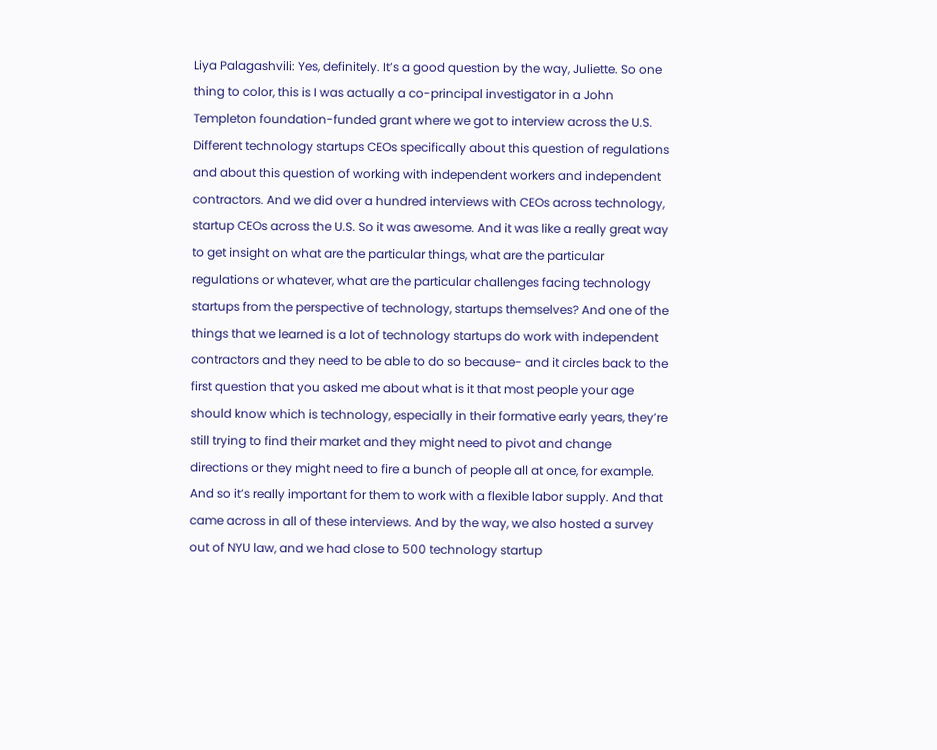Liya Palagashvili: Yes, definitely. It’s a good question by the way, Juliette. So one thing to color, this is I was actually a co-principal investigator in a John Templeton foundation-funded grant where we got to interview across the U.S. Different technology startups CEOs specifically about this question of regulations and about this question of working with independent workers and independent contractors. And we did over a hundred interviews with CEOs across technology, startup CEOs across the U.S. So it was awesome. And it was like a really great way to get insight on what are the particular things, what are the particular regulations or whatever, what are the particular challenges facing technology startups from the perspective of technology, startups themselves? And one of the things that we learned is a lot of technology startups do work with independent contractors and they need to be able to do so because- and it circles back to the first question that you asked me about what is it that most people your age should know which is technology, especially in their formative early years, they’re still trying to find their market and they might need to pivot and change directions or they might need to fire a bunch of people all at once, for example. And so it’s really important for them to work with a flexible labor supply. And that came across in all of these interviews. And by the way, we also hosted a survey out of NYU law, and we had close to 500 technology startup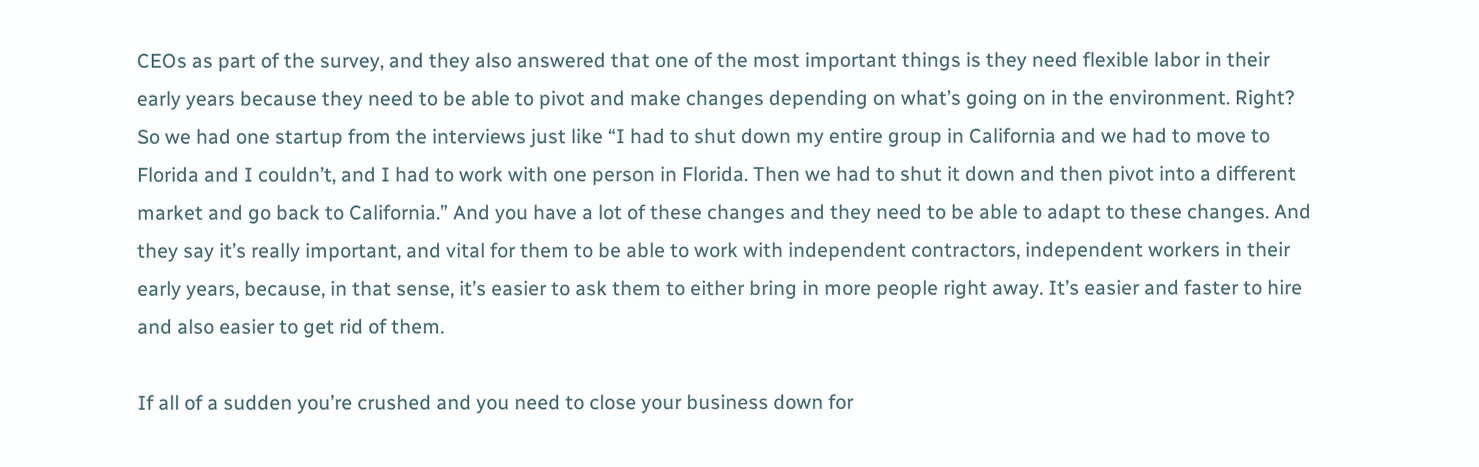CEOs as part of the survey, and they also answered that one of the most important things is they need flexible labor in their early years because they need to be able to pivot and make changes depending on what’s going on in the environment. Right? So we had one startup from the interviews just like “I had to shut down my entire group in California and we had to move to Florida and I couldn’t, and I had to work with one person in Florida. Then we had to shut it down and then pivot into a different market and go back to California.” And you have a lot of these changes and they need to be able to adapt to these changes. And they say it’s really important, and vital for them to be able to work with independent contractors, independent workers in their early years, because, in that sense, it’s easier to ask them to either bring in more people right away. It’s easier and faster to hire and also easier to get rid of them.

If all of a sudden you’re crushed and you need to close your business down for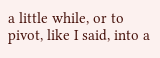a little while, or to pivot, like I said, into a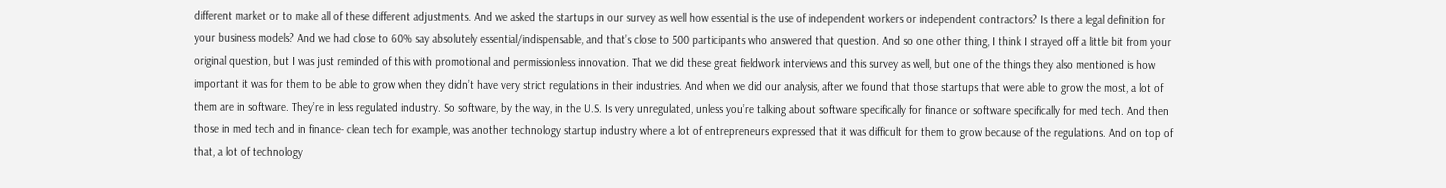different market or to make all of these different adjustments. And we asked the startups in our survey as well how essential is the use of independent workers or independent contractors? Is there a legal definition for your business models? And we had close to 60% say absolutely essential/indispensable, and that’s close to 500 participants who answered that question. And so one other thing, I think I strayed off a little bit from your original question, but I was just reminded of this with promotional and permissionless innovation. That we did these great fieldwork interviews and this survey as well, but one of the things they also mentioned is how important it was for them to be able to grow when they didn’t have very strict regulations in their industries. And when we did our analysis, after we found that those startups that were able to grow the most, a lot of them are in software. They’re in less regulated industry. So software, by the way, in the U.S. Is very unregulated, unless you’re talking about software specifically for finance or software specifically for med tech. And then those in med tech and in finance- clean tech for example, was another technology startup industry where a lot of entrepreneurs expressed that it was difficult for them to grow because of the regulations. And on top of that, a lot of technology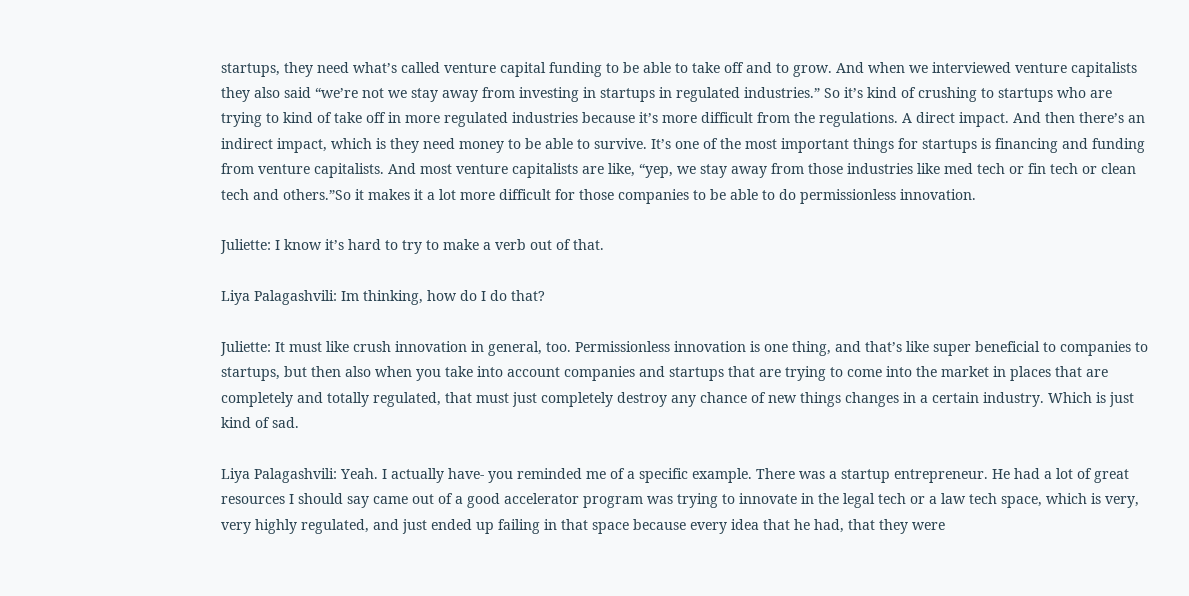startups, they need what’s called venture capital funding to be able to take off and to grow. And when we interviewed venture capitalists they also said “we’re not we stay away from investing in startups in regulated industries.” So it’s kind of crushing to startups who are trying to kind of take off in more regulated industries because it’s more difficult from the regulations. A direct impact. And then there’s an indirect impact, which is they need money to be able to survive. It’s one of the most important things for startups is financing and funding from venture capitalists. And most venture capitalists are like, “yep, we stay away from those industries like med tech or fin tech or clean tech and others.”So it makes it a lot more difficult for those companies to be able to do permissionless innovation.

Juliette: I know it’s hard to try to make a verb out of that.

Liya Palagashvili: Im thinking, how do I do that?

Juliette: It must like crush innovation in general, too. Permissionless innovation is one thing, and that’s like super beneficial to companies to startups, but then also when you take into account companies and startups that are trying to come into the market in places that are completely and totally regulated, that must just completely destroy any chance of new things changes in a certain industry. Which is just kind of sad.

Liya Palagashvili: Yeah. I actually have- you reminded me of a specific example. There was a startup entrepreneur. He had a lot of great resources I should say came out of a good accelerator program was trying to innovate in the legal tech or a law tech space, which is very, very highly regulated, and just ended up failing in that space because every idea that he had, that they were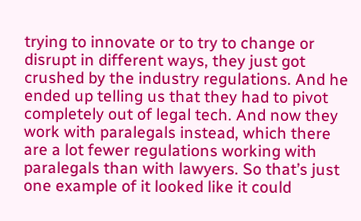trying to innovate or to try to change or disrupt in different ways, they just got crushed by the industry regulations. And he ended up telling us that they had to pivot completely out of legal tech. And now they work with paralegals instead, which there are a lot fewer regulations working with paralegals than with lawyers. So that’s just one example of it looked like it could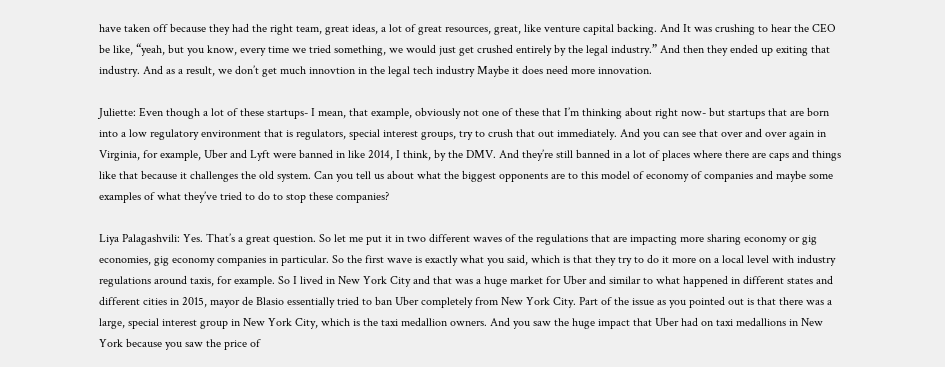have taken off because they had the right team, great ideas, a lot of great resources, great, like venture capital backing. And It was crushing to hear the CEO be like, “yeah, but you know, every time we tried something, we would just get crushed entirely by the legal industry.” And then they ended up exiting that industry. And as a result, we don’t get much innovtion in the legal tech industry Maybe it does need more innovation.

Juliette: Even though a lot of these startups- I mean, that example, obviously not one of these that I’m thinking about right now- but startups that are born into a low regulatory environment that is regulators, special interest groups, try to crush that out immediately. And you can see that over and over again in Virginia, for example, Uber and Lyft were banned in like 2014, I think, by the DMV. And they’re still banned in a lot of places where there are caps and things like that because it challenges the old system. Can you tell us about what the biggest opponents are to this model of economy of companies and maybe some examples of what they’ve tried to do to stop these companies?

Liya Palagashvili: Yes. That’s a great question. So let me put it in two different waves of the regulations that are impacting more sharing economy or gig economies, gig economy companies in particular. So the first wave is exactly what you said, which is that they try to do it more on a local level with industry regulations around taxis, for example. So I lived in New York City and that was a huge market for Uber and similar to what happened in different states and different cities in 2015, mayor de Blasio essentially tried to ban Uber completely from New York City. Part of the issue as you pointed out is that there was a large, special interest group in New York City, which is the taxi medallion owners. And you saw the huge impact that Uber had on taxi medallions in New York because you saw the price of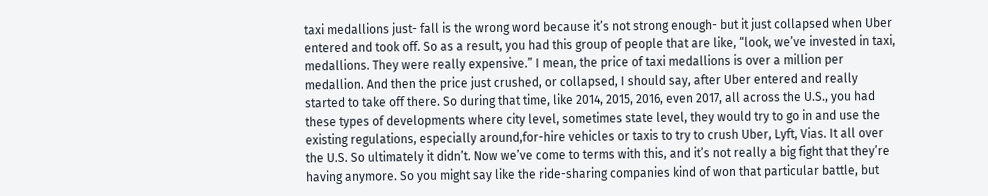taxi medallions just- fall is the wrong word because it’s not strong enough- but it just collapsed when Uber entered and took off. So as a result, you had this group of people that are like, “look, we’ve invested in taxi, medallions. They were really expensive.” I mean, the price of taxi medallions is over a million per medallion. And then the price just crushed, or collapsed, I should say, after Uber entered and really started to take off there. So during that time, like 2014, 2015, 2016, even 2017, all across the U.S., you had these types of developments where city level, sometimes state level, they would try to go in and use the existing regulations, especially around,for-hire vehicles or taxis to try to crush Uber, Lyft, Vias. It all over the U.S. So ultimately it didn’t. Now we’ve come to terms with this, and it’s not really a big fight that they’re having anymore. So you might say like the ride-sharing companies kind of won that particular battle, but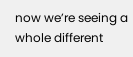now we’re seeing a whole different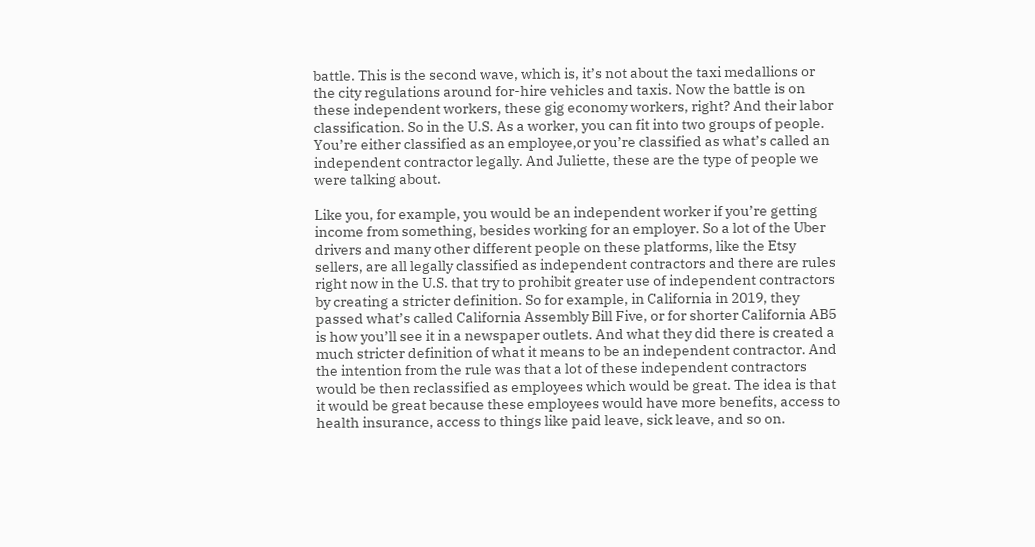battle. This is the second wave, which is, it’s not about the taxi medallions or the city regulations around for-hire vehicles and taxis. Now the battle is on these independent workers, these gig economy workers, right? And their labor classification. So in the U.S. As a worker, you can fit into two groups of people. You’re either classified as an employee,or you’re classified as what’s called an independent contractor legally. And Juliette, these are the type of people we were talking about.

Like you, for example, you would be an independent worker if you’re getting income from something, besides working for an employer. So a lot of the Uber drivers and many other different people on these platforms, like the Etsy sellers, are all legally classified as independent contractors and there are rules right now in the U.S. that try to prohibit greater use of independent contractors by creating a stricter definition. So for example, in California in 2019, they passed what’s called California Assembly Bill Five, or for shorter California AB5 is how you’ll see it in a newspaper outlets. And what they did there is created a much stricter definition of what it means to be an independent contractor. And the intention from the rule was that a lot of these independent contractors would be then reclassified as employees which would be great. The idea is that it would be great because these employees would have more benefits, access to health insurance, access to things like paid leave, sick leave, and so on.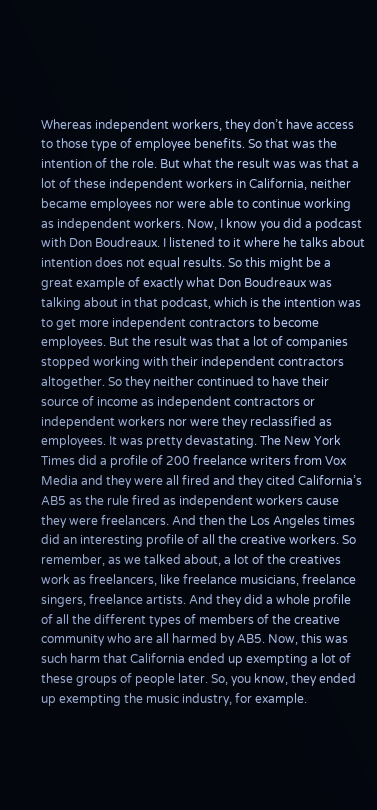Whereas independent workers, they don’t have access to those type of employee benefits. So that was the intention of the role. But what the result was was that a lot of these independent workers in California, neither became employees nor were able to continue working as independent workers. Now, I know you did a podcast with Don Boudreaux. I listened to it where he talks about intention does not equal results. So this might be a great example of exactly what Don Boudreaux was talking about in that podcast, which is the intention was to get more independent contractors to become employees. But the result was that a lot of companies stopped working with their independent contractors altogether. So they neither continued to have their source of income as independent contractors or independent workers nor were they reclassified as employees. It was pretty devastating. The New York Times did a profile of 200 freelance writers from Vox Media and they were all fired and they cited California’s AB5 as the rule fired as independent workers cause they were freelancers. And then the Los Angeles times did an interesting profile of all the creative workers. So remember, as we talked about, a lot of the creatives work as freelancers, like freelance musicians, freelance singers, freelance artists. And they did a whole profile of all the different types of members of the creative community who are all harmed by AB5. Now, this was such harm that California ended up exempting a lot of these groups of people later. So, you know, they ended up exempting the music industry, for example.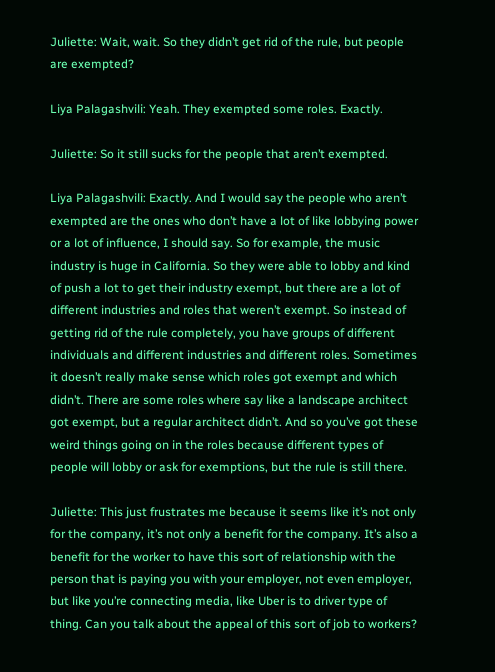Juliette: Wait, wait. So they didn’t get rid of the rule, but people are exempted?

Liya Palagashvili: Yeah. They exempted some roles. Exactly.

Juliette: So it still sucks for the people that aren’t exempted.

Liya Palagashvili: Exactly. And I would say the people who aren’t exempted are the ones who don’t have a lot of like lobbying power or a lot of influence, I should say. So for example, the music industry is huge in California. So they were able to lobby and kind of push a lot to get their industry exempt, but there are a lot of different industries and roles that weren’t exempt. So instead of getting rid of the rule completely, you have groups of different individuals and different industries and different roles. Sometimes it doesn’t really make sense which roles got exempt and which didn’t. There are some roles where say like a landscape architect got exempt, but a regular architect didn’t. And so you’ve got these weird things going on in the roles because different types of people will lobby or ask for exemptions, but the rule is still there.

Juliette: This just frustrates me because it seems like it’s not only for the company, it’s not only a benefit for the company. It’s also a benefit for the worker to have this sort of relationship with the person that is paying you with your employer, not even employer, but like you’re connecting media, like Uber is to driver type of thing. Can you talk about the appeal of this sort of job to workers?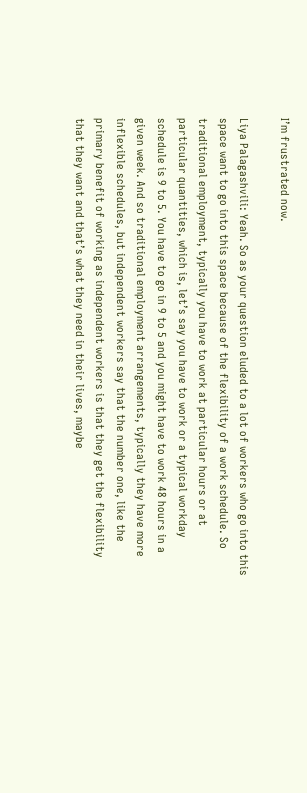I’m frustrated now.

Liya Palagashvili: Yeah. So as your question eluded to a lot of workers who go into this space want to go into this space because of the flexibility of a work schedule. So traditional employment, typically you have to work at particular hours or at particular quantities, which is, let’s say you have to work or a typical workday schedule is 9 to 5. You have to go in 9 to 5 and you might have to work 48 hours in a given week. And so traditional employment arrangements, typically they have more inflexible schedules, but independent workers say that the number one, like the primary benefit of working as independent workers is that they get the flexibility that they want and that’s what they need in their lives, maybe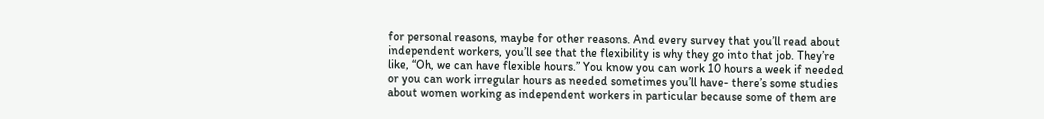for personal reasons, maybe for other reasons. And every survey that you’ll read about independent workers, you’ll see that the flexibility is why they go into that job. They’re like, “Oh, we can have flexible hours.” You know you can work 10 hours a week if needed or you can work irregular hours as needed sometimes you’ll have- there’s some studies about women working as independent workers in particular because some of them are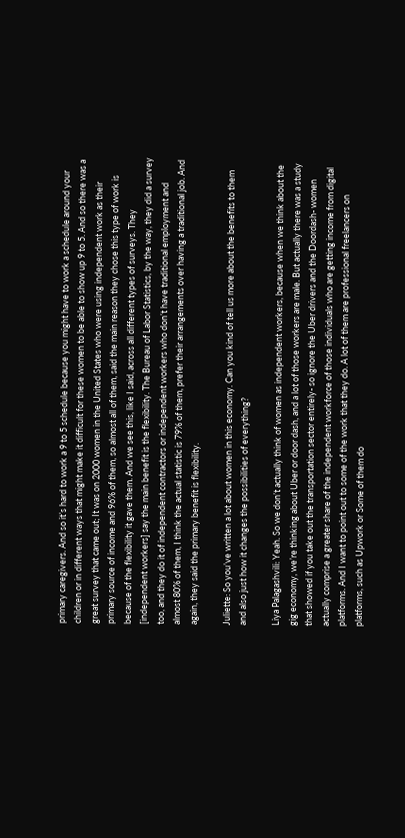primary caregivers. And so it’s hard to work a 9 to 5 schedule because you might have to work a schedule around your children or in different ways that might make it difficult for these women to be able to show up 9 to 5. And so there was a great survey that came out; It was on 2000 women in the United States who were using independent work as their primary source of income and 96% of them, so almost all of them, said the main reason they chose this type of work is because of the flexibility it gave them. And we see this, like I said, across all different types of surveys. They [independent workers] say the main benefit is the flexibility. The Bureau of Labor Statistics, by the way, they did a survey too, and they do it of independent contractors or independent workers who don’t have traditional employment and almost 80% of them, I think the actual statistic is 79% of them, prefer their arrangements over having a traditional job. And again, they said the primary benefit is flexibility.

Juliette: So you’ve written a lot about women in this economy. Can you kind of tell us more about the benefits to them and also just how it changes the possibilities of everything?

Liya Palagashvili: Yeah. So we don’t actually think of women as independent workers, because when we think about the gig economy, we’re thinking about Uber or door dash, and a lot of those workers are male. But actually there was a study that showed if you take out the transportation sector entirely- so ignore the Uber drivers and the Doordash- women actually comprise a greater share of the independent workforce of those individuals who are getting income from digital platforms. And I want to point out to some of the work that they do. A lot of them are professional freelancers on platforms, such as Upwork or Some of them do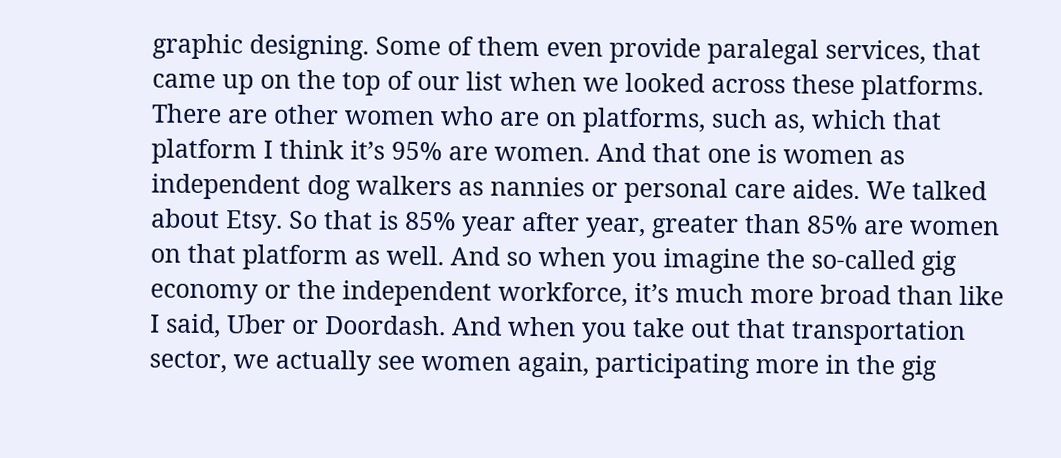graphic designing. Some of them even provide paralegal services, that came up on the top of our list when we looked across these platforms. There are other women who are on platforms, such as, which that platform I think it’s 95% are women. And that one is women as independent dog walkers as nannies or personal care aides. We talked about Etsy. So that is 85% year after year, greater than 85% are women on that platform as well. And so when you imagine the so-called gig economy or the independent workforce, it’s much more broad than like I said, Uber or Doordash. And when you take out that transportation sector, we actually see women again, participating more in the gig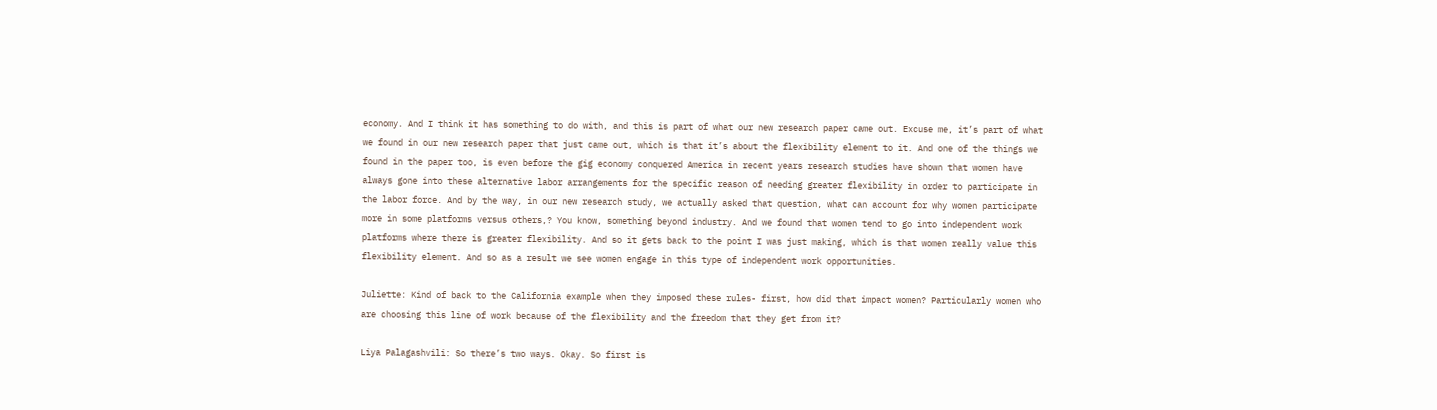economy. And I think it has something to do with, and this is part of what our new research paper came out. Excuse me, it’s part of what we found in our new research paper that just came out, which is that it’s about the flexibility element to it. And one of the things we found in the paper too, is even before the gig economy conquered America in recent years research studies have shown that women have always gone into these alternative labor arrangements for the specific reason of needing greater flexibility in order to participate in the labor force. And by the way, in our new research study, we actually asked that question, what can account for why women participate more in some platforms versus others,? You know, something beyond industry. And we found that women tend to go into independent work platforms where there is greater flexibility. And so it gets back to the point I was just making, which is that women really value this flexibility element. And so as a result we see women engage in this type of independent work opportunities.

Juliette: Kind of back to the California example when they imposed these rules- first, how did that impact women? Particularly women who are choosing this line of work because of the flexibility and the freedom that they get from it?

Liya Palagashvili: So there’s two ways. Okay. So first is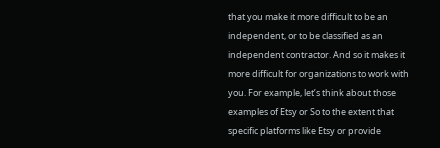that you make it more difficult to be an independent, or to be classified as an independent contractor. And so it makes it more difficult for organizations to work with you. For example, let’s think about those examples of Etsy or So to the extent that specific platforms like Etsy or provide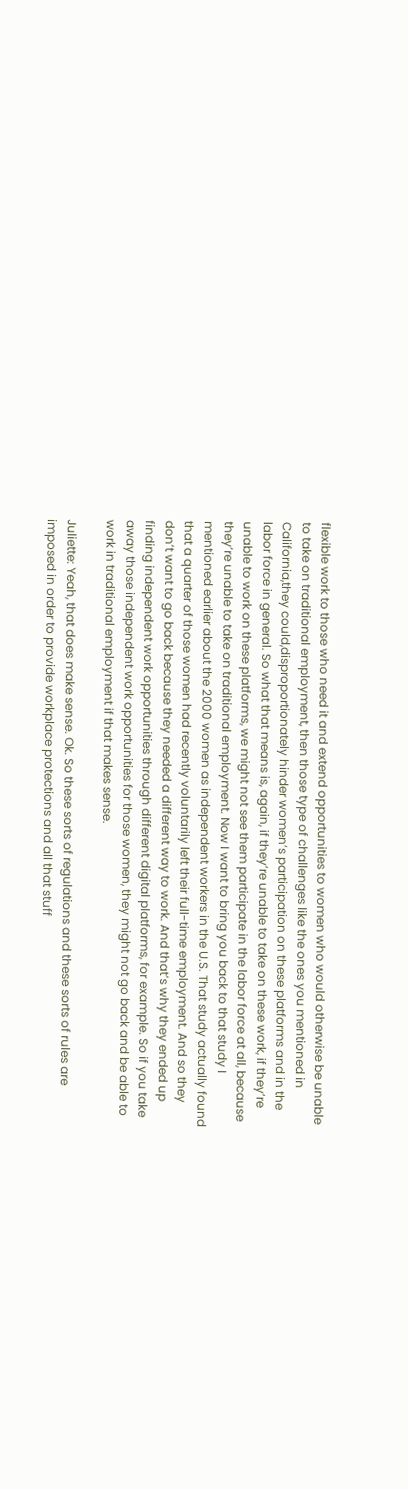flexible work to those who need it and extend opportunities to women who would otherwise be unable to take on traditional employment, then those type of challenges like the ones you mentioned in California,they could,disproportionately hinder women’s participation on these platforms and in the labor force in general. So what that means is, again, if they’re unable to take on these work, if they’re unable to work on these platforms, we might not see them participate in the labor force at all, because they’re unable to take on traditional employment. Now I want to bring you back to that study I mentioned earlier about the 2000 women as independent workers in the U.S. That study actually found that a quarter of those women had recently voluntarily left their full-time employment. And so they don’t want to go back because they needed a different way to work. And that’s why they ended up finding independent work opportunities through different digital platforms, for example. So if you take away those independent work opportunities for those women, they might not go back and be able to work in traditional employment if that makes sense.

Juliette: Yeah, that does make sense. Ok. So these sorts of regulations and these sorts of rules are imposed in order to provide workplace protections and all that stuff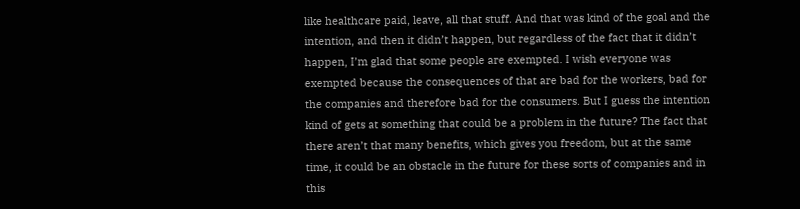like healthcare paid, leave, all that stuff. And that was kind of the goal and the intention, and then it didn’t happen, but regardless of the fact that it didn’t happen, I’m glad that some people are exempted. I wish everyone was exempted because the consequences of that are bad for the workers, bad for the companies and therefore bad for the consumers. But I guess the intention kind of gets at something that could be a problem in the future? The fact that there aren’t that many benefits, which gives you freedom, but at the same time, it could be an obstacle in the future for these sorts of companies and in this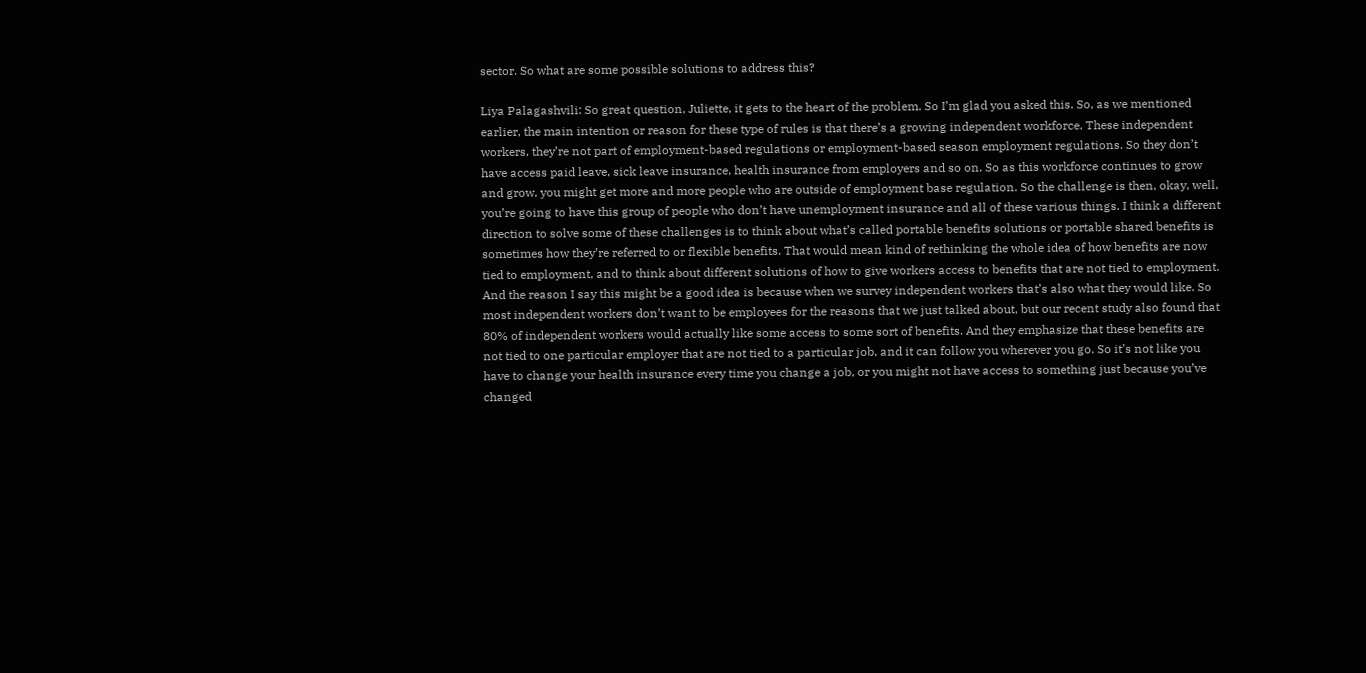sector. So what are some possible solutions to address this?

Liya Palagashvili: So great question, Juliette, it gets to the heart of the problem. So I’m glad you asked this. So, as we mentioned earlier, the main intention or reason for these type of rules is that there’s a growing independent workforce. These independent workers, they’re not part of employment-based regulations or employment-based season employment regulations. So they don’t have access paid leave, sick leave insurance, health insurance from employers and so on. So as this workforce continues to grow and grow, you might get more and more people who are outside of employment base regulation. So the challenge is then, okay, well, you’re going to have this group of people who don’t have unemployment insurance and all of these various things. I think a different direction to solve some of these challenges is to think about what’s called portable benefits solutions or portable shared benefits is sometimes how they’re referred to or flexible benefits. That would mean kind of rethinking the whole idea of how benefits are now tied to employment, and to think about different solutions of how to give workers access to benefits that are not tied to employment. And the reason I say this might be a good idea is because when we survey independent workers that’s also what they would like. So most independent workers don’t want to be employees for the reasons that we just talked about, but our recent study also found that 80% of independent workers would actually like some access to some sort of benefits. And they emphasize that these benefits are not tied to one particular employer that are not tied to a particular job, and it can follow you wherever you go. So it’s not like you have to change your health insurance every time you change a job, or you might not have access to something just because you’ve changed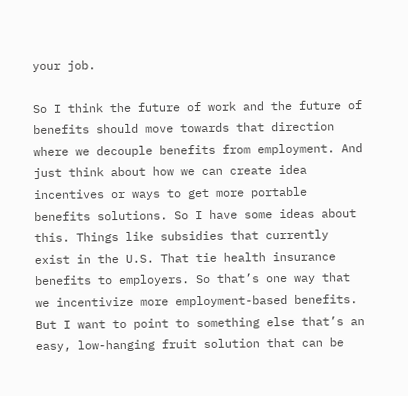your job.

So I think the future of work and the future of benefits should move towards that direction where we decouple benefits from employment. And just think about how we can create idea incentives or ways to get more portable benefits solutions. So I have some ideas about this. Things like subsidies that currently exist in the U.S. That tie health insurance benefits to employers. So that’s one way that we incentivize more employment-based benefits. But I want to point to something else that’s an easy, low-hanging fruit solution that can be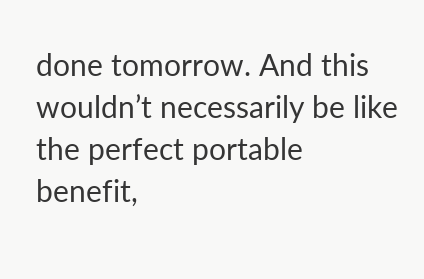done tomorrow. And this wouldn’t necessarily be like the perfect portable benefit,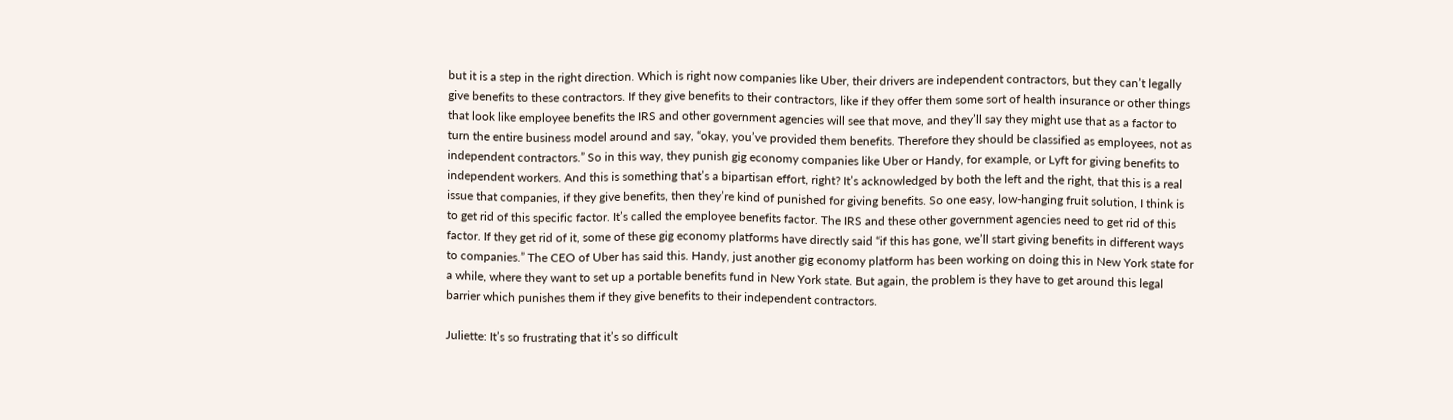but it is a step in the right direction. Which is right now companies like Uber, their drivers are independent contractors, but they can’t legally give benefits to these contractors. If they give benefits to their contractors, like if they offer them some sort of health insurance or other things that look like employee benefits the IRS and other government agencies will see that move, and they’ll say they might use that as a factor to turn the entire business model around and say, “okay, you’ve provided them benefits. Therefore they should be classified as employees, not as independent contractors.” So in this way, they punish gig economy companies like Uber or Handy, for example, or Lyft for giving benefits to independent workers. And this is something that’s a bipartisan effort, right? It’s acknowledged by both the left and the right, that this is a real issue that companies, if they give benefits, then they’re kind of punished for giving benefits. So one easy, low-hanging fruit solution, I think is to get rid of this specific factor. It’s called the employee benefits factor. The IRS and these other government agencies need to get rid of this factor. If they get rid of it, some of these gig economy platforms have directly said “if this has gone, we’ll start giving benefits in different ways to companies.” The CEO of Uber has said this. Handy, just another gig economy platform has been working on doing this in New York state for a while, where they want to set up a portable benefits fund in New York state. But again, the problem is they have to get around this legal barrier which punishes them if they give benefits to their independent contractors.

Juliette: It’s so frustrating that it’s so difficult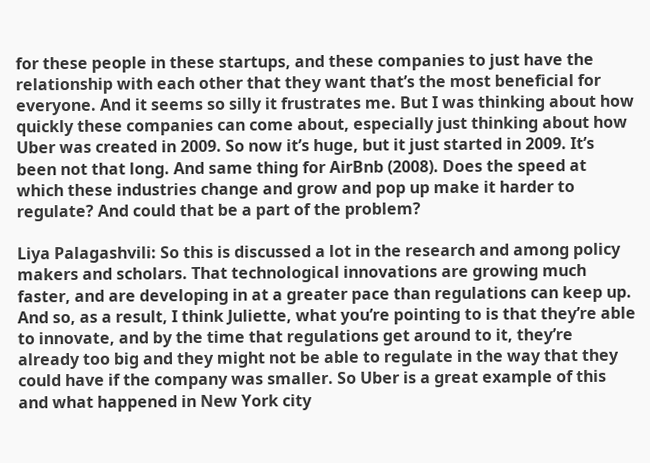for these people in these startups, and these companies to just have the relationship with each other that they want that’s the most beneficial for everyone. And it seems so silly it frustrates me. But I was thinking about how quickly these companies can come about, especially just thinking about how Uber was created in 2009. So now it’s huge, but it just started in 2009. It’s been not that long. And same thing for AirBnb (2008). Does the speed at which these industries change and grow and pop up make it harder to regulate? And could that be a part of the problem?

Liya Palagashvili: So this is discussed a lot in the research and among policy makers and scholars. That technological innovations are growing much faster, and are developing in at a greater pace than regulations can keep up. And so, as a result, I think Juliette, what you’re pointing to is that they’re able to innovate, and by the time that regulations get around to it, they’re already too big and they might not be able to regulate in the way that they could have if the company was smaller. So Uber is a great example of this and what happened in New York city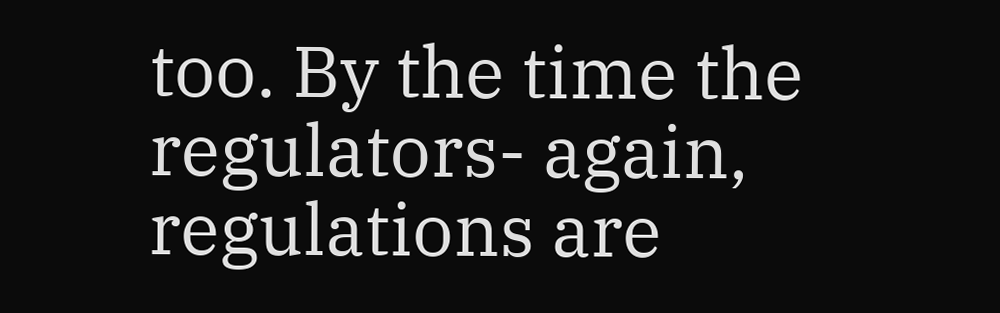too. By the time the regulators- again, regulations are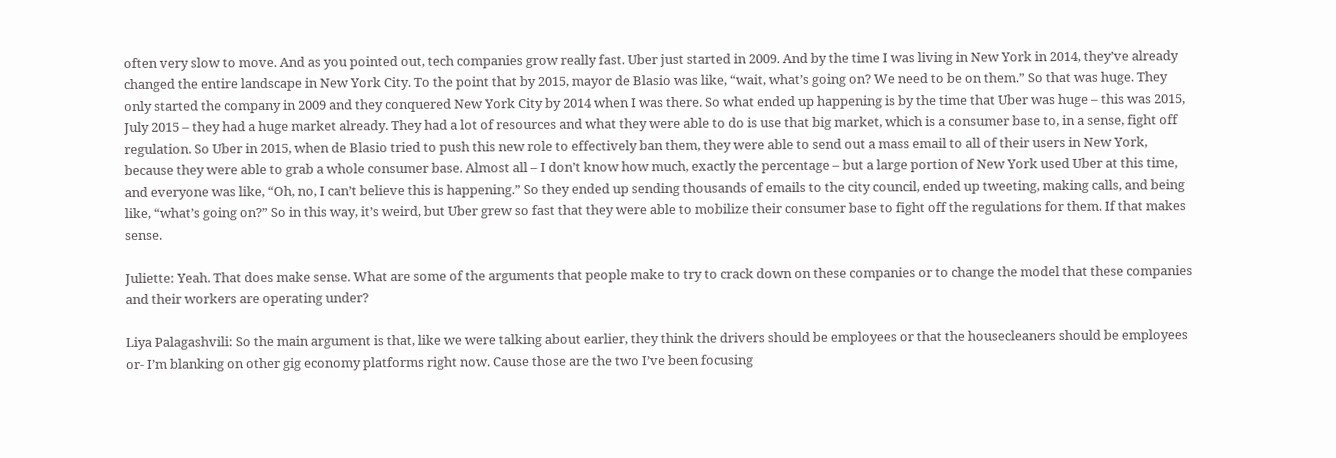often very slow to move. And as you pointed out, tech companies grow really fast. Uber just started in 2009. And by the time I was living in New York in 2014, they’ve already changed the entire landscape in New York City. To the point that by 2015, mayor de Blasio was like, “wait, what’s going on? We need to be on them.” So that was huge. They only started the company in 2009 and they conquered New York City by 2014 when I was there. So what ended up happening is by the time that Uber was huge – this was 2015, July 2015 – they had a huge market already. They had a lot of resources and what they were able to do is use that big market, which is a consumer base to, in a sense, fight off regulation. So Uber in 2015, when de Blasio tried to push this new role to effectively ban them, they were able to send out a mass email to all of their users in New York, because they were able to grab a whole consumer base. Almost all – I don’t know how much, exactly the percentage – but a large portion of New York used Uber at this time, and everyone was like, “Oh, no, I can’t believe this is happening.” So they ended up sending thousands of emails to the city council, ended up tweeting, making calls, and being like, “what’s going on?” So in this way, it’s weird, but Uber grew so fast that they were able to mobilize their consumer base to fight off the regulations for them. If that makes sense.

Juliette: Yeah. That does make sense. What are some of the arguments that people make to try to crack down on these companies or to change the model that these companies and their workers are operating under?

Liya Palagashvili: So the main argument is that, like we were talking about earlier, they think the drivers should be employees or that the housecleaners should be employees or- I’m blanking on other gig economy platforms right now. Cause those are the two I’ve been focusing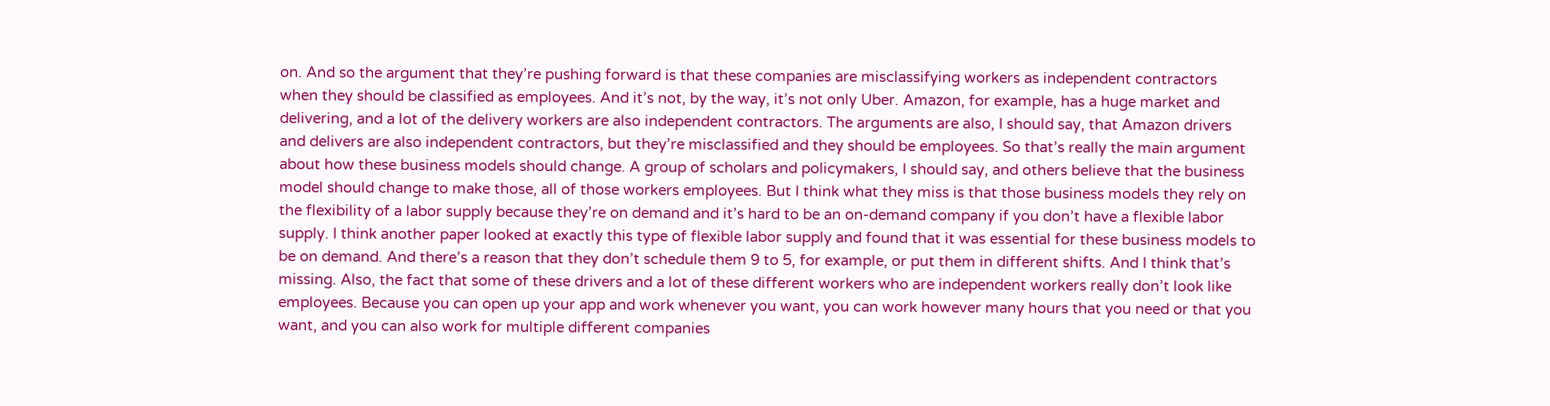on. And so the argument that they’re pushing forward is that these companies are misclassifying workers as independent contractors when they should be classified as employees. And it’s not, by the way, it’s not only Uber. Amazon, for example, has a huge market and delivering, and a lot of the delivery workers are also independent contractors. The arguments are also, I should say, that Amazon drivers and delivers are also independent contractors, but they’re misclassified and they should be employees. So that’s really the main argument about how these business models should change. A group of scholars and policymakers, I should say, and others believe that the business model should change to make those, all of those workers employees. But I think what they miss is that those business models they rely on the flexibility of a labor supply because they’re on demand and it’s hard to be an on-demand company if you don’t have a flexible labor supply. I think another paper looked at exactly this type of flexible labor supply and found that it was essential for these business models to be on demand. And there’s a reason that they don’t schedule them 9 to 5, for example, or put them in different shifts. And I think that’s missing. Also, the fact that some of these drivers and a lot of these different workers who are independent workers really don’t look like employees. Because you can open up your app and work whenever you want, you can work however many hours that you need or that you want, and you can also work for multiple different companies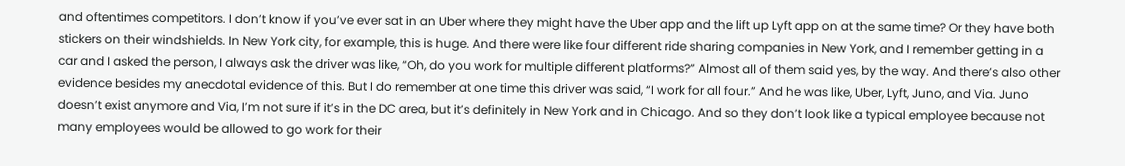and oftentimes competitors. I don’t know if you’ve ever sat in an Uber where they might have the Uber app and the lift up Lyft app on at the same time? Or they have both stickers on their windshields. In New York city, for example, this is huge. And there were like four different ride sharing companies in New York, and I remember getting in a car and I asked the person, I always ask the driver was like, “Oh, do you work for multiple different platforms?” Almost all of them said yes, by the way. And there’s also other evidence besides my anecdotal evidence of this. But I do remember at one time this driver was said, “I work for all four.” And he was like, Uber, Lyft, Juno, and Via. Juno doesn’t exist anymore and Via, I’m not sure if it’s in the DC area, but it’s definitely in New York and in Chicago. And so they don’t look like a typical employee because not many employees would be allowed to go work for their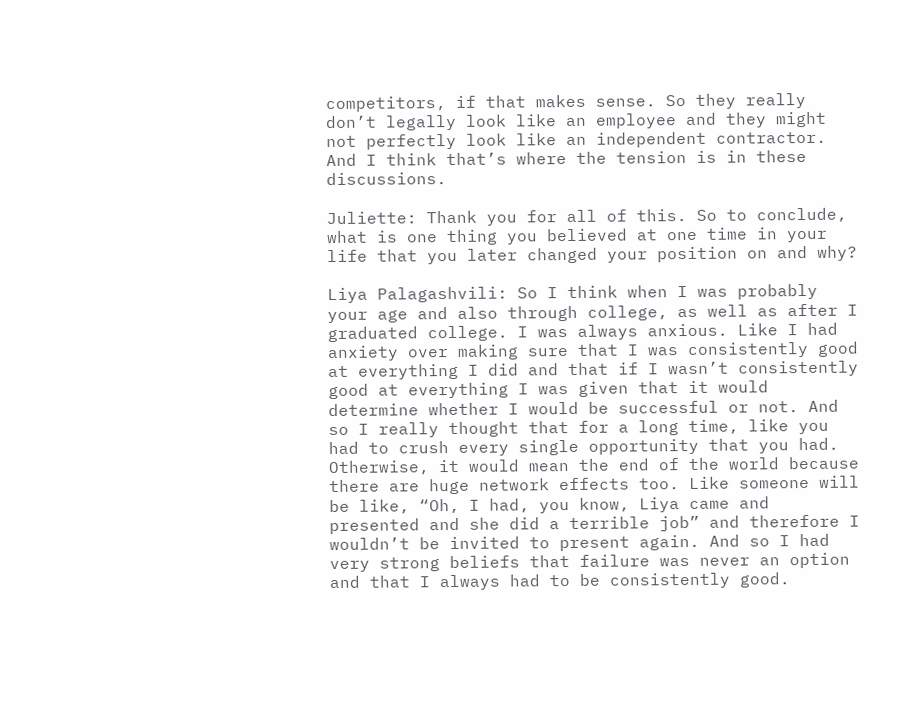competitors, if that makes sense. So they really don’t legally look like an employee and they might not perfectly look like an independent contractor. And I think that’s where the tension is in these discussions.

Juliette: Thank you for all of this. So to conclude, what is one thing you believed at one time in your life that you later changed your position on and why?

Liya Palagashvili: So I think when I was probably your age and also through college, as well as after I graduated college. I was always anxious. Like I had anxiety over making sure that I was consistently good at everything I did and that if I wasn’t consistently good at everything I was given that it would determine whether I would be successful or not. And so I really thought that for a long time, like you had to crush every single opportunity that you had. Otherwise, it would mean the end of the world because there are huge network effects too. Like someone will be like, “Oh, I had, you know, Liya came and presented and she did a terrible job” and therefore I wouldn’t be invited to present again. And so I had very strong beliefs that failure was never an option and that I always had to be consistently good.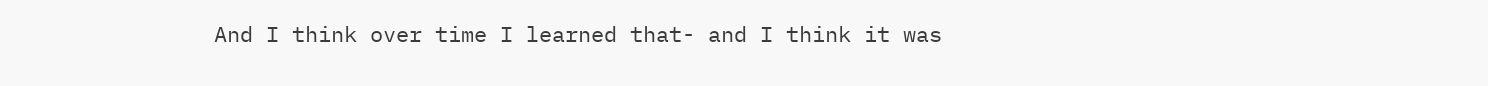And I think over time I learned that- and I think it was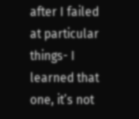after I failed at particular things- I learned that one, it’s not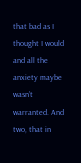that bad as I thought I would and all the anxiety maybe wasn’t warranted. And two, that in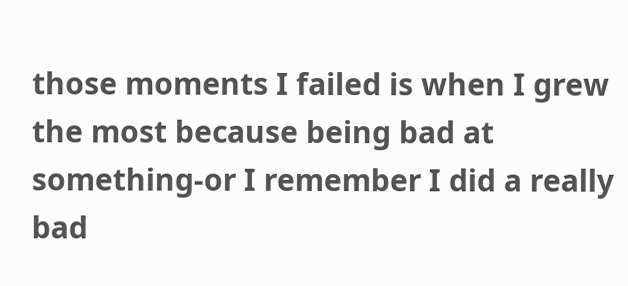those moments I failed is when I grew the most because being bad at something-or I remember I did a really bad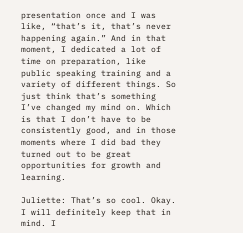presentation once and I was like, “that’s it, that’s never happening again.” And in that moment, I dedicated a lot of time on preparation, like public speaking training and a variety of different things. So just think that’s something I’ve changed my mind on. Which is that I don’t have to be consistently good, and in those moments where I did bad they turned out to be great opportunities for growth and learning.

Juliette: That’s so cool. Okay. I will definitely keep that in mind. I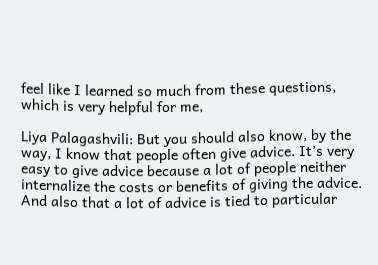feel like I learned so much from these questions, which is very helpful for me,

Liya Palagashvili: But you should also know, by the way, I know that people often give advice. It’s very easy to give advice because a lot of people neither internalize the costs or benefits of giving the advice. And also that a lot of advice is tied to particular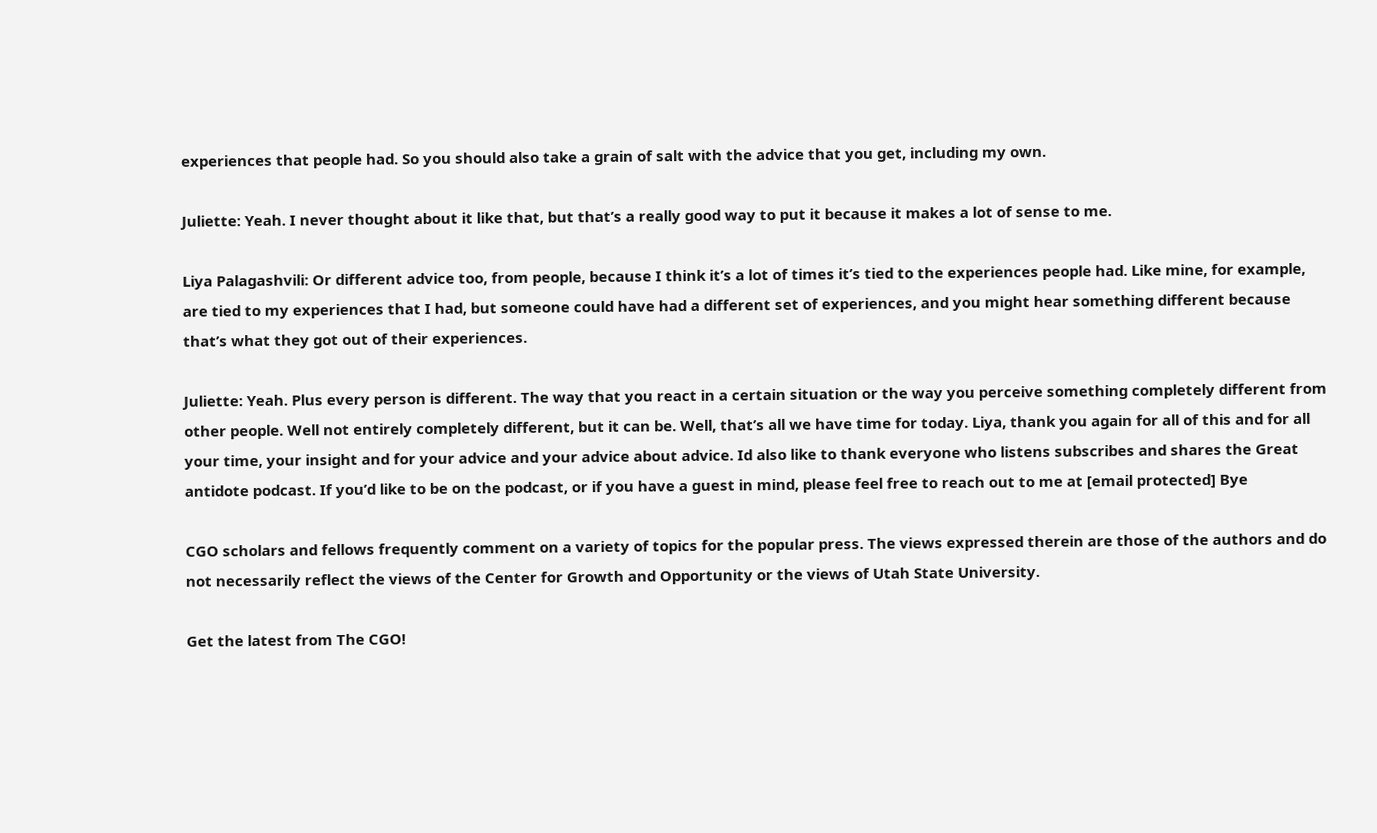experiences that people had. So you should also take a grain of salt with the advice that you get, including my own.

Juliette: Yeah. I never thought about it like that, but that’s a really good way to put it because it makes a lot of sense to me.

Liya Palagashvili: Or different advice too, from people, because I think it’s a lot of times it’s tied to the experiences people had. Like mine, for example, are tied to my experiences that I had, but someone could have had a different set of experiences, and you might hear something different because that’s what they got out of their experiences.

Juliette: Yeah. Plus every person is different. The way that you react in a certain situation or the way you perceive something completely different from other people. Well not entirely completely different, but it can be. Well, that’s all we have time for today. Liya, thank you again for all of this and for all your time, your insight and for your advice and your advice about advice. Id also like to thank everyone who listens subscribes and shares the Great antidote podcast. If you’d like to be on the podcast, or if you have a guest in mind, please feel free to reach out to me at [email protected] Bye

CGO scholars and fellows frequently comment on a variety of topics for the popular press. The views expressed therein are those of the authors and do not necessarily reflect the views of the Center for Growth and Opportunity or the views of Utah State University.

Get the latest from The CGO!